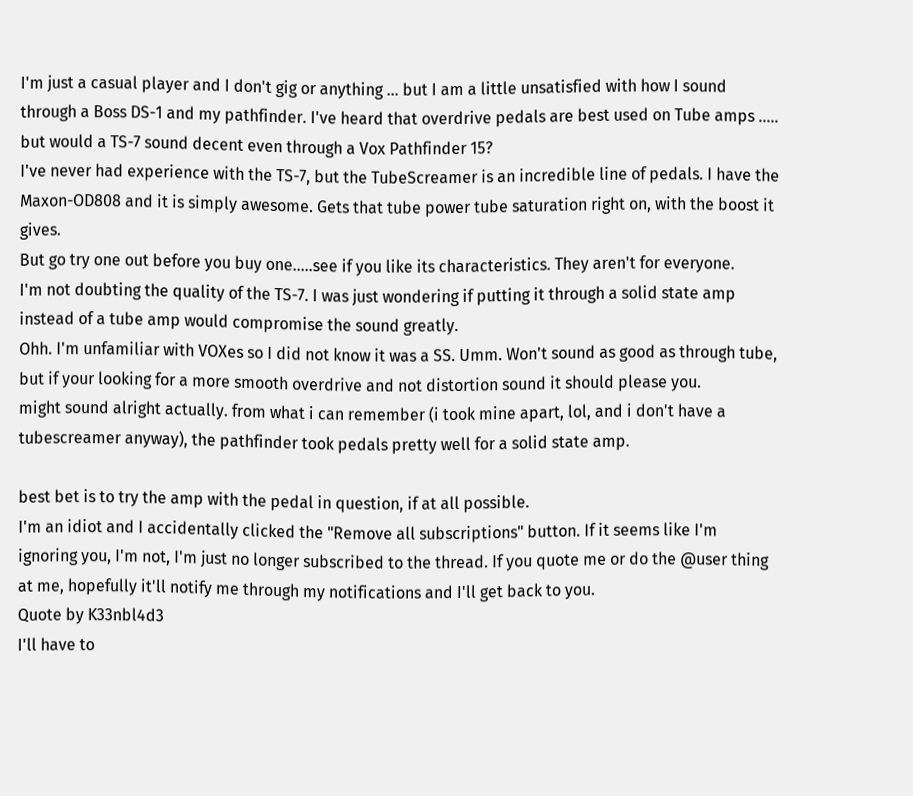I'm just a casual player and I don't gig or anything ... but I am a little unsatisfied with how I sound through a Boss DS-1 and my pathfinder. I've heard that overdrive pedals are best used on Tube amps ..... but would a TS-7 sound decent even through a Vox Pathfinder 15?
I've never had experience with the TS-7, but the TubeScreamer is an incredible line of pedals. I have the Maxon-OD808 and it is simply awesome. Gets that tube power tube saturation right on, with the boost it gives.
But go try one out before you buy one.....see if you like its characteristics. They aren't for everyone.
I'm not doubting the quality of the TS-7. I was just wondering if putting it through a solid state amp instead of a tube amp would compromise the sound greatly.
Ohh. I'm unfamiliar with VOXes so I did not know it was a SS. Umm. Won't sound as good as through tube, but if your looking for a more smooth overdrive and not distortion sound it should please you.
might sound alright actually. from what i can remember (i took mine apart, lol, and i don't have a tubescreamer anyway), the pathfinder took pedals pretty well for a solid state amp.

best bet is to try the amp with the pedal in question, if at all possible.
I'm an idiot and I accidentally clicked the "Remove all subscriptions" button. If it seems like I'm ignoring you, I'm not, I'm just no longer subscribed to the thread. If you quote me or do the @user thing at me, hopefully it'll notify me through my notifications and I'll get back to you.
Quote by K33nbl4d3
I'll have to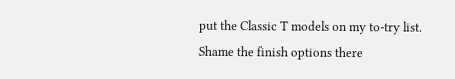put the Classic T models on my to-try list. Shame the finish options there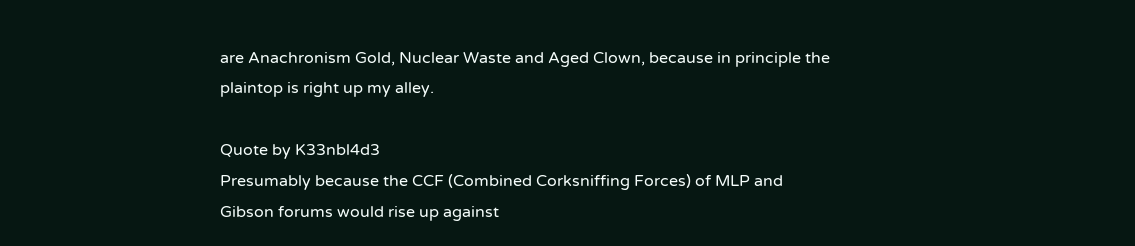are Anachronism Gold, Nuclear Waste and Aged Clown, because in principle the plaintop is right up my alley.

Quote by K33nbl4d3
Presumably because the CCF (Combined Corksniffing Forces) of MLP and Gibson forums would rise up against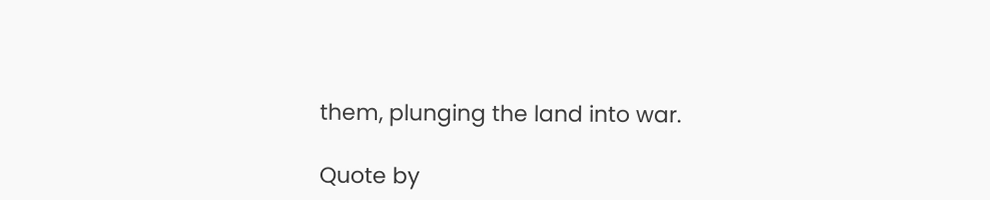them, plunging the land into war.

Quote by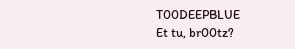T00DEEPBLUE
Et tu, br00tz?